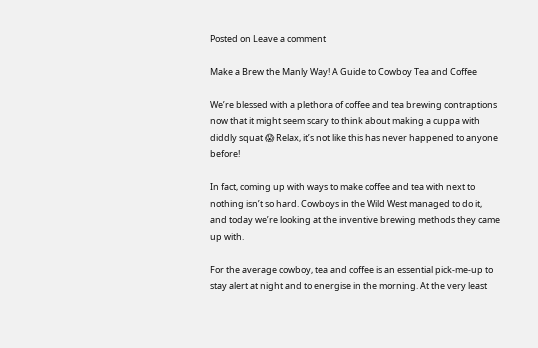Posted on Leave a comment

Make a Brew the Manly Way! A Guide to Cowboy Tea and Coffee

We’re blessed with a plethora of coffee and tea brewing contraptions now that it might seem scary to think about making a cuppa with diddly squat 😱 Relax, it’s not like this has never happened to anyone before!

In fact, coming up with ways to make coffee and tea with next to nothing isn’t so hard. Cowboys in the Wild West managed to do it, and today we’re looking at the inventive brewing methods they came up with.

For the average cowboy, tea and coffee is an essential pick-me-up to stay alert at night and to energise in the morning. At the very least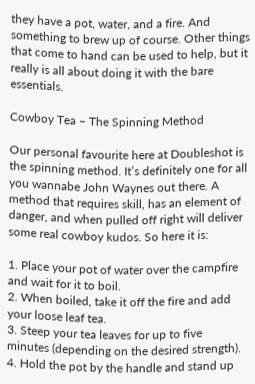they have a pot, water, and a fire. And something to brew up of course. Other things that come to hand can be used to help, but it really is all about doing it with the bare essentials.

Cowboy Tea – The Spinning Method

Our personal favourite here at Doubleshot is the spinning method. It’s definitely one for all you wannabe John Waynes out there. A method that requires skill, has an element of danger, and when pulled off right will deliver some real cowboy kudos. So here it is:

1. Place your pot of water over the campfire and wait for it to boil.
2. When boiled, take it off the fire and add your loose leaf tea.
3. Steep your tea leaves for up to five minutes (depending on the desired strength).
4. Hold the pot by the handle and stand up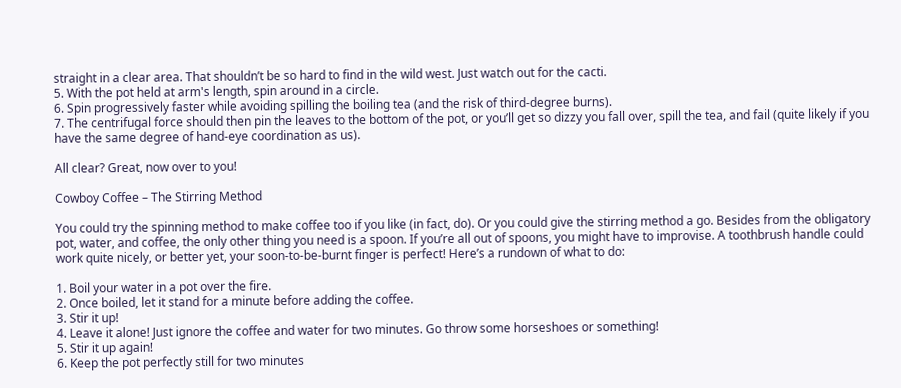straight in a clear area. That shouldn’t be so hard to find in the wild west. Just watch out for the cacti.
5. With the pot held at arm's length, spin around in a circle.
6. Spin progressively faster while avoiding spilling the boiling tea (and the risk of third-degree burns).
7. The centrifugal force should then pin the leaves to the bottom of the pot, or you’ll get so dizzy you fall over, spill the tea, and fail (quite likely if you have the same degree of hand-eye coordination as us).

All clear? Great, now over to you!

Cowboy Coffee – The Stirring Method

You could try the spinning method to make coffee too if you like (in fact, do). Or you could give the stirring method a go. Besides from the obligatory pot, water, and coffee, the only other thing you need is a spoon. If you’re all out of spoons, you might have to improvise. A toothbrush handle could work quite nicely, or better yet, your soon-to-be-burnt finger is perfect! Here’s a rundown of what to do:

1. Boil your water in a pot over the fire.
2. Once boiled, let it stand for a minute before adding the coffee.
3. Stir it up!
4. Leave it alone! Just ignore the coffee and water for two minutes. Go throw some horseshoes or something!
5. Stir it up again!
6. Keep the pot perfectly still for two minutes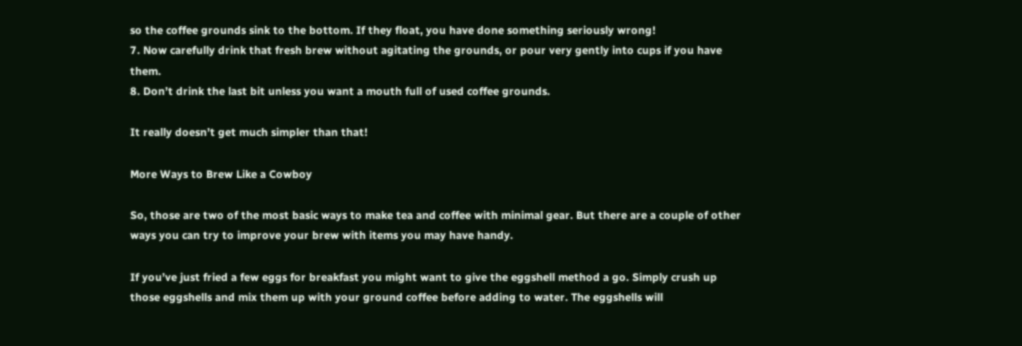so the coffee grounds sink to the bottom. If they float, you have done something seriously wrong!
7. Now carefully drink that fresh brew without agitating the grounds, or pour very gently into cups if you have them.
8. Don’t drink the last bit unless you want a mouth full of used coffee grounds.

It really doesn’t get much simpler than that!

More Ways to Brew Like a Cowboy

So, those are two of the most basic ways to make tea and coffee with minimal gear. But there are a couple of other ways you can try to improve your brew with items you may have handy.

If you’ve just fried a few eggs for breakfast you might want to give the eggshell method a go. Simply crush up those eggshells and mix them up with your ground coffee before adding to water. The eggshells will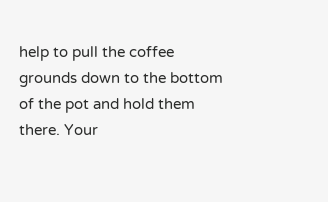help to pull the coffee grounds down to the bottom of the pot and hold them there. Your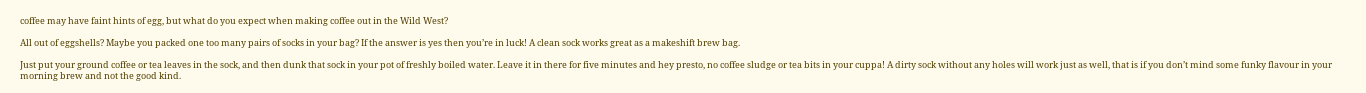coffee may have faint hints of egg, but what do you expect when making coffee out in the Wild West?

All out of eggshells? Maybe you packed one too many pairs of socks in your bag? If the answer is yes then you’re in luck! A clean sock works great as a makeshift brew bag.

Just put your ground coffee or tea leaves in the sock, and then dunk that sock in your pot of freshly boiled water. Leave it in there for five minutes and hey presto, no coffee sludge or tea bits in your cuppa! A dirty sock without any holes will work just as well, that is if you don’t mind some funky flavour in your morning brew and not the good kind.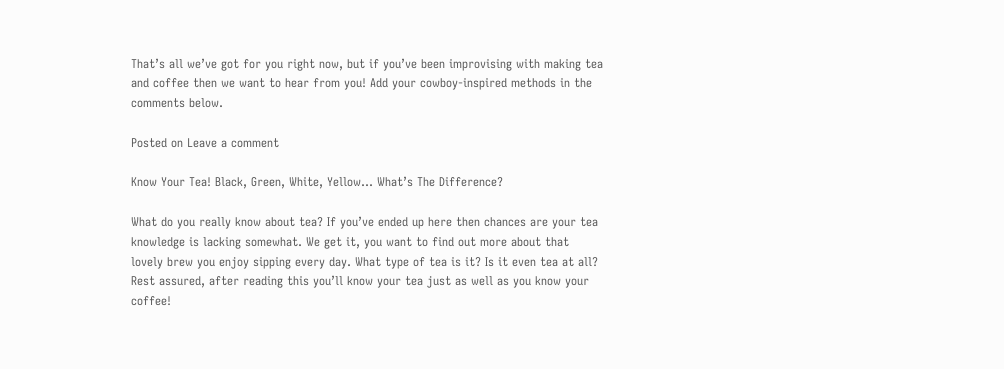That’s all we’ve got for you right now, but if you’ve been improvising with making tea and coffee then we want to hear from you! Add your cowboy-inspired methods in the comments below.

Posted on Leave a comment

Know Your Tea! Black, Green, White, Yellow… What’s The Difference?

What do you really know about tea? If you’ve ended up here then chances are your tea knowledge is lacking somewhat. We get it, you want to find out more about that lovely brew you enjoy sipping every day. What type of tea is it? Is it even tea at all? Rest assured, after reading this you’ll know your tea just as well as you know your coffee!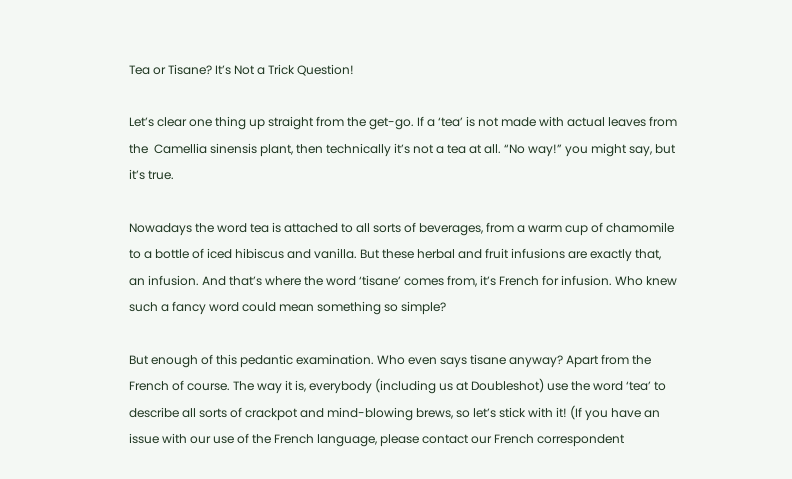Tea or Tisane? It’s Not a Trick Question!

Let’s clear one thing up straight from the get-go. If a ‘tea’ is not made with actual leaves from the  Camellia sinensis plant, then technically it’s not a tea at all. “No way!” you might say, but it’s true.

Nowadays the word tea is attached to all sorts of beverages, from a warm cup of chamomile to a bottle of iced hibiscus and vanilla. But these herbal and fruit infusions are exactly that, an infusion. And that’s where the word ‘tisane’ comes from, it’s French for infusion. Who knew such a fancy word could mean something so simple?

But enough of this pedantic examination. Who even says tisane anyway? Apart from the French of course. The way it is, everybody (including us at Doubleshot) use the word ‘tea’ to describe all sorts of crackpot and mind-blowing brews, so let’s stick with it! (If you have an issue with our use of the French language, please contact our French correspondent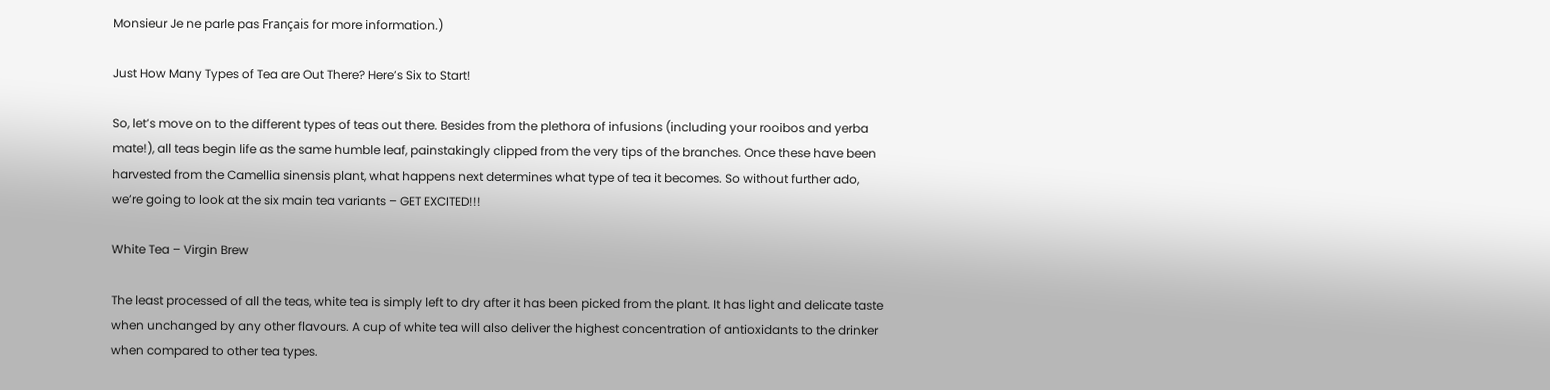Monsieur Je ne parle pas Français for more information.)

Just How Many Types of Tea are Out There? Here’s Six to Start!

So, let’s move on to the different types of teas out there. Besides from the plethora of infusions (including your rooibos and yerba mate!), all teas begin life as the same humble leaf, painstakingly clipped from the very tips of the branches. Once these have been harvested from the Camellia sinensis plant, what happens next determines what type of tea it becomes. So without further ado, we’re going to look at the six main tea variants – GET EXCITED!!!

White Tea – Virgin Brew

The least processed of all the teas, white tea is simply left to dry after it has been picked from the plant. It has light and delicate taste when unchanged by any other flavours. A cup of white tea will also deliver the highest concentration of antioxidants to the drinker when compared to other tea types.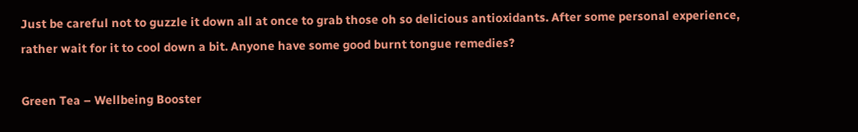Just be careful not to guzzle it down all at once to grab those oh so delicious antioxidants. After some personal experience, rather wait for it to cool down a bit. Anyone have some good burnt tongue remedies?

Green Tea – Wellbeing Booster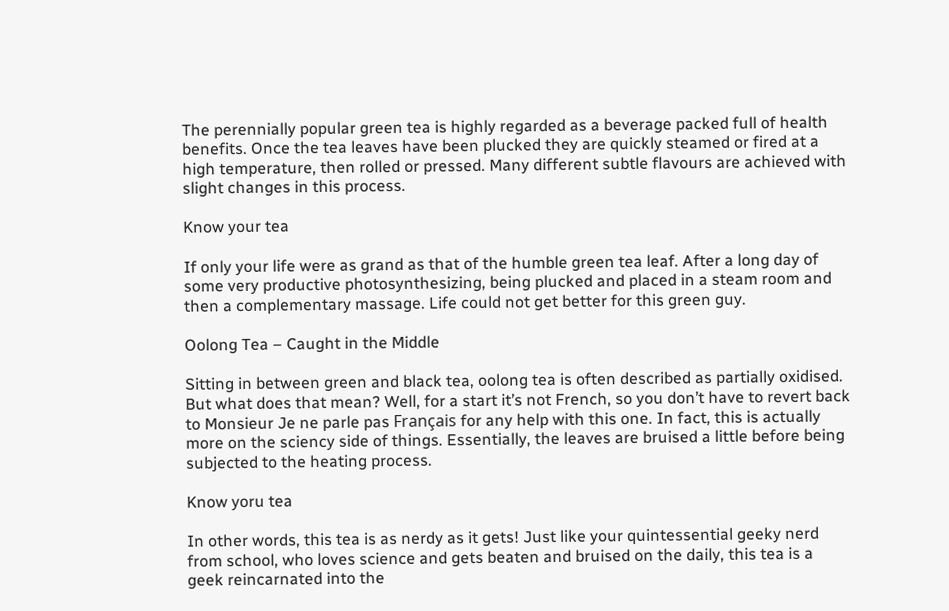The perennially popular green tea is highly regarded as a beverage packed full of health benefits. Once the tea leaves have been plucked they are quickly steamed or fired at a high temperature, then rolled or pressed. Many different subtle flavours are achieved with slight changes in this process.

Know your tea

If only your life were as grand as that of the humble green tea leaf. After a long day of some very productive photosynthesizing, being plucked and placed in a steam room and then a complementary massage. Life could not get better for this green guy.

Oolong Tea – Caught in the Middle

Sitting in between green and black tea, oolong tea is often described as partially oxidised. But what does that mean? Well, for a start it’s not French, so you don’t have to revert back to Monsieur Je ne parle pas Français for any help with this one. In fact, this is actually more on the sciency side of things. Essentially, the leaves are bruised a little before being subjected to the heating process.

Know yoru tea

In other words, this tea is as nerdy as it gets! Just like your quintessential geeky nerd from school, who loves science and gets beaten and bruised on the daily, this tea is a geek reincarnated into the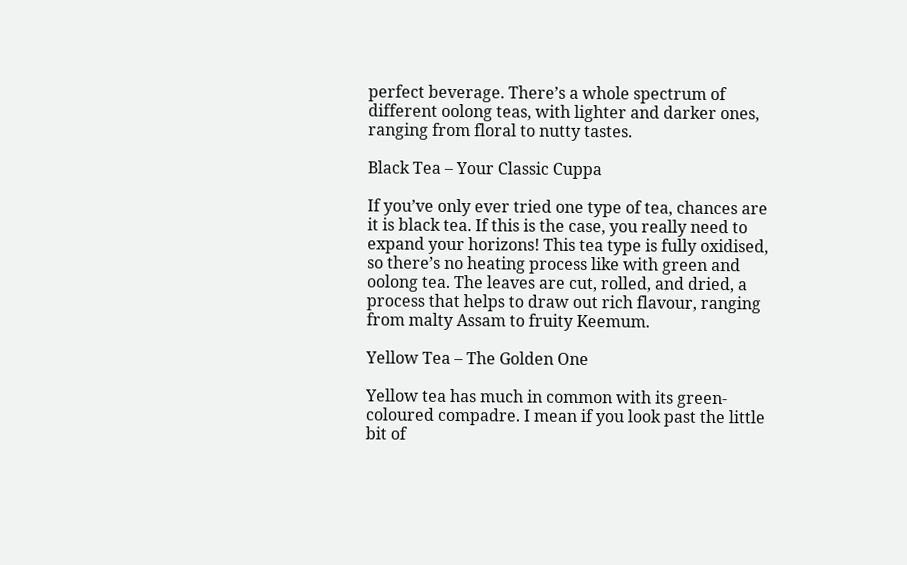perfect beverage. There’s a whole spectrum of different oolong teas, with lighter and darker ones, ranging from floral to nutty tastes.

Black Tea – Your Classic Cuppa

If you’ve only ever tried one type of tea, chances are it is black tea. If this is the case, you really need to expand your horizons! This tea type is fully oxidised, so there’s no heating process like with green and oolong tea. The leaves are cut, rolled, and dried, a process that helps to draw out rich flavour, ranging from malty Assam to fruity Keemum.

Yellow Tea – The Golden One

Yellow tea has much in common with its green-coloured compadre. I mean if you look past the little bit of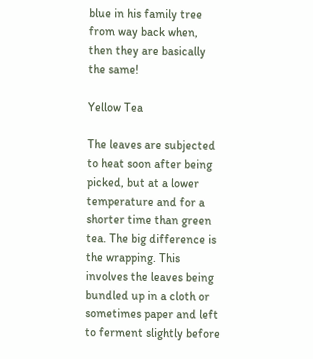blue in his family tree from way back when, then they are basically the same!

Yellow Tea

The leaves are subjected to heat soon after being picked, but at a lower temperature and for a shorter time than green tea. The big difference is the wrapping. This involves the leaves being bundled up in a cloth or sometimes paper and left to ferment slightly before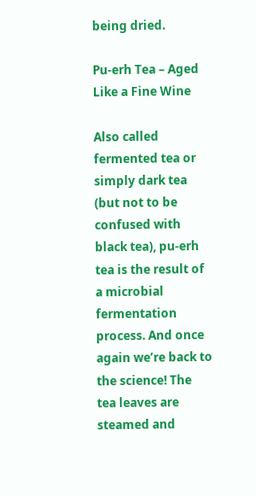being dried.

Pu-erh Tea – Aged Like a Fine Wine

Also called fermented tea or simply dark tea (but not to be confused with black tea), pu-erh tea is the result of a microbial fermentation process. And once again we’re back to the science! The tea leaves are steamed and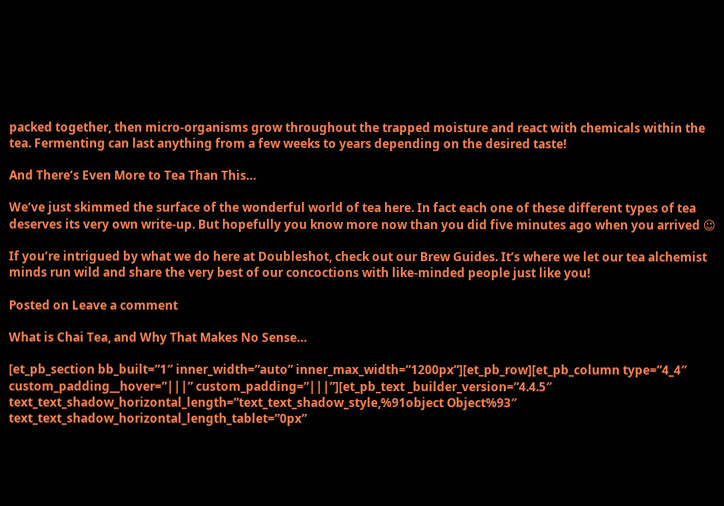packed together, then micro-organisms grow throughout the trapped moisture and react with chemicals within the tea. Fermenting can last anything from a few weeks to years depending on the desired taste!

And There’s Even More to Tea Than This…

We’ve just skimmed the surface of the wonderful world of tea here. In fact each one of these different types of tea deserves its very own write-up. But hopefully you know more now than you did five minutes ago when you arrived 😉

If you’re intrigued by what we do here at Doubleshot, check out our Brew Guides. It’s where we let our tea alchemist minds run wild and share the very best of our concoctions with like-minded people just like you!

Posted on Leave a comment

What is Chai Tea, and Why That Makes No Sense…

[et_pb_section bb_built=”1″ inner_width=”auto” inner_max_width=”1200px”][et_pb_row][et_pb_column type=”4_4″ custom_padding__hover=”|||” custom_padding=”|||”][et_pb_text _builder_version=”4.4.5″ text_text_shadow_horizontal_length=”text_text_shadow_style,%91object Object%93″ text_text_shadow_horizontal_length_tablet=”0px”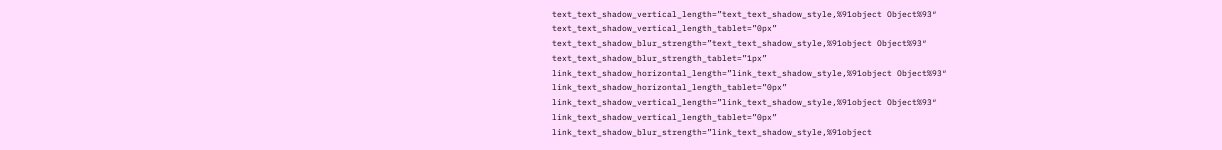text_text_shadow_vertical_length=”text_text_shadow_style,%91object Object%93″ text_text_shadow_vertical_length_tablet=”0px” text_text_shadow_blur_strength=”text_text_shadow_style,%91object Object%93″ text_text_shadow_blur_strength_tablet=”1px” link_text_shadow_horizontal_length=”link_text_shadow_style,%91object Object%93″ link_text_shadow_horizontal_length_tablet=”0px” link_text_shadow_vertical_length=”link_text_shadow_style,%91object Object%93″ link_text_shadow_vertical_length_tablet=”0px” link_text_shadow_blur_strength=”link_text_shadow_style,%91object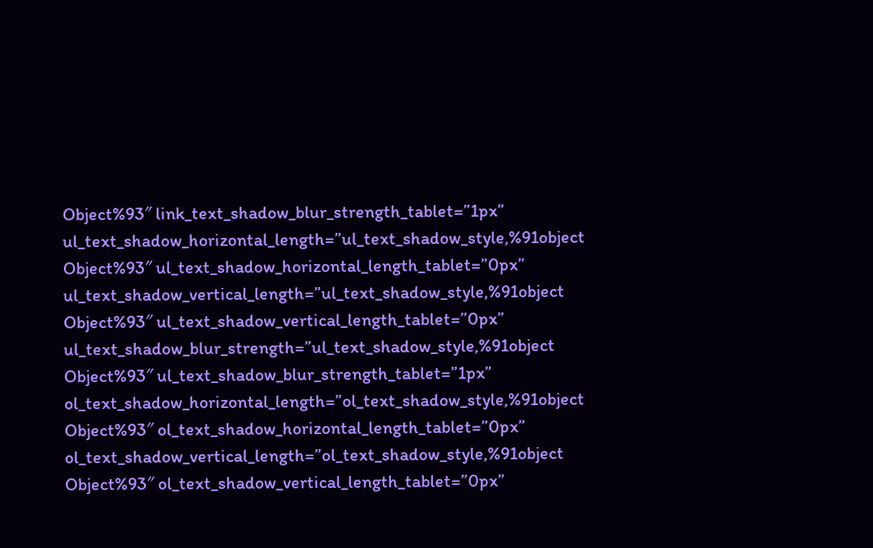Object%93″ link_text_shadow_blur_strength_tablet=”1px” ul_text_shadow_horizontal_length=”ul_text_shadow_style,%91object Object%93″ ul_text_shadow_horizontal_length_tablet=”0px” ul_text_shadow_vertical_length=”ul_text_shadow_style,%91object Object%93″ ul_text_shadow_vertical_length_tablet=”0px” ul_text_shadow_blur_strength=”ul_text_shadow_style,%91object Object%93″ ul_text_shadow_blur_strength_tablet=”1px” ol_text_shadow_horizontal_length=”ol_text_shadow_style,%91object Object%93″ ol_text_shadow_horizontal_length_tablet=”0px” ol_text_shadow_vertical_length=”ol_text_shadow_style,%91object Object%93″ ol_text_shadow_vertical_length_tablet=”0px”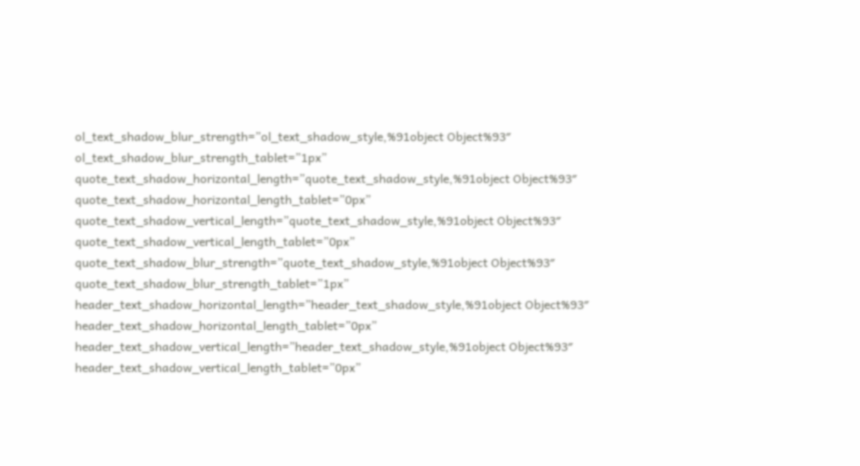ol_text_shadow_blur_strength=”ol_text_shadow_style,%91object Object%93″ ol_text_shadow_blur_strength_tablet=”1px” quote_text_shadow_horizontal_length=”quote_text_shadow_style,%91object Object%93″ quote_text_shadow_horizontal_length_tablet=”0px” quote_text_shadow_vertical_length=”quote_text_shadow_style,%91object Object%93″ quote_text_shadow_vertical_length_tablet=”0px” quote_text_shadow_blur_strength=”quote_text_shadow_style,%91object Object%93″ quote_text_shadow_blur_strength_tablet=”1px” header_text_shadow_horizontal_length=”header_text_shadow_style,%91object Object%93″ header_text_shadow_horizontal_length_tablet=”0px” header_text_shadow_vertical_length=”header_text_shadow_style,%91object Object%93″ header_text_shadow_vertical_length_tablet=”0px”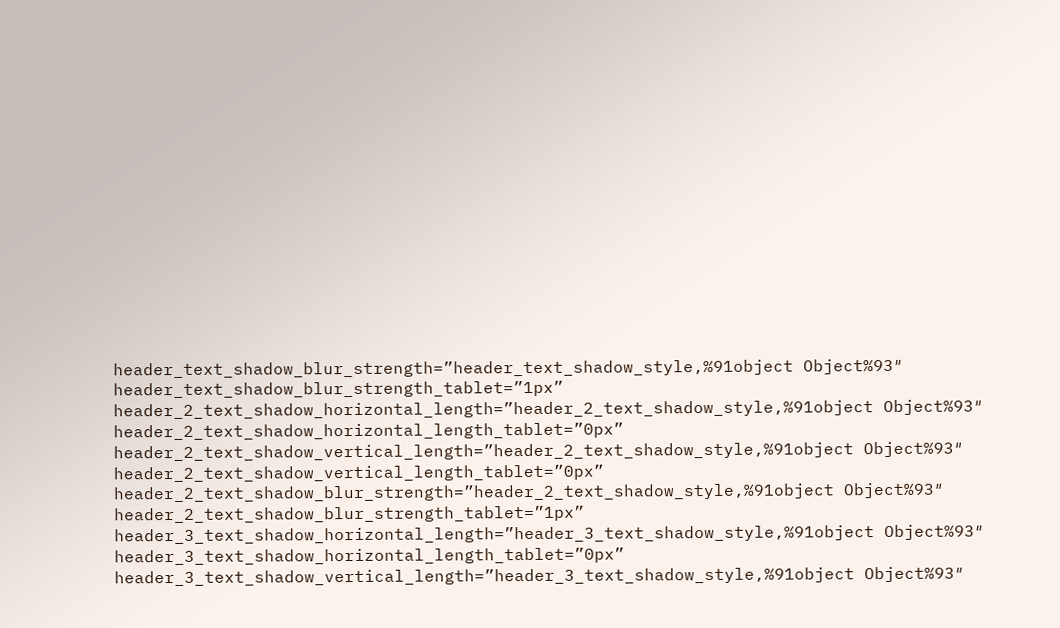header_text_shadow_blur_strength=”header_text_shadow_style,%91object Object%93″ header_text_shadow_blur_strength_tablet=”1px” header_2_text_shadow_horizontal_length=”header_2_text_shadow_style,%91object Object%93″ header_2_text_shadow_horizontal_length_tablet=”0px” header_2_text_shadow_vertical_length=”header_2_text_shadow_style,%91object Object%93″ header_2_text_shadow_vertical_length_tablet=”0px” header_2_text_shadow_blur_strength=”header_2_text_shadow_style,%91object Object%93″ header_2_text_shadow_blur_strength_tablet=”1px” header_3_text_shadow_horizontal_length=”header_3_text_shadow_style,%91object Object%93″ header_3_text_shadow_horizontal_length_tablet=”0px” header_3_text_shadow_vertical_length=”header_3_text_shadow_style,%91object Object%93″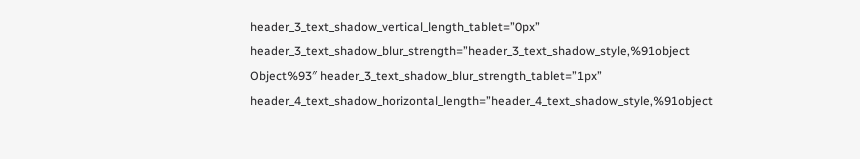header_3_text_shadow_vertical_length_tablet=”0px” header_3_text_shadow_blur_strength=”header_3_text_shadow_style,%91object Object%93″ header_3_text_shadow_blur_strength_tablet=”1px” header_4_text_shadow_horizontal_length=”header_4_text_shadow_style,%91object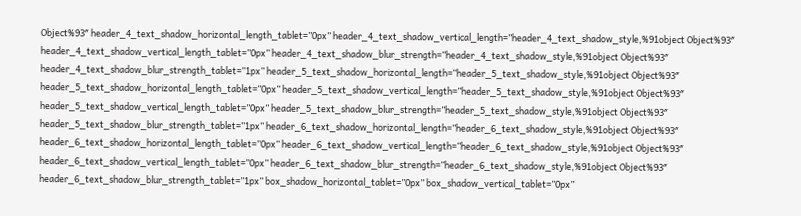Object%93″ header_4_text_shadow_horizontal_length_tablet=”0px” header_4_text_shadow_vertical_length=”header_4_text_shadow_style,%91object Object%93″ header_4_text_shadow_vertical_length_tablet=”0px” header_4_text_shadow_blur_strength=”header_4_text_shadow_style,%91object Object%93″ header_4_text_shadow_blur_strength_tablet=”1px” header_5_text_shadow_horizontal_length=”header_5_text_shadow_style,%91object Object%93″ header_5_text_shadow_horizontal_length_tablet=”0px” header_5_text_shadow_vertical_length=”header_5_text_shadow_style,%91object Object%93″ header_5_text_shadow_vertical_length_tablet=”0px” header_5_text_shadow_blur_strength=”header_5_text_shadow_style,%91object Object%93″ header_5_text_shadow_blur_strength_tablet=”1px” header_6_text_shadow_horizontal_length=”header_6_text_shadow_style,%91object Object%93″ header_6_text_shadow_horizontal_length_tablet=”0px” header_6_text_shadow_vertical_length=”header_6_text_shadow_style,%91object Object%93″ header_6_text_shadow_vertical_length_tablet=”0px” header_6_text_shadow_blur_strength=”header_6_text_shadow_style,%91object Object%93″ header_6_text_shadow_blur_strength_tablet=”1px” box_shadow_horizontal_tablet=”0px” box_shadow_vertical_tablet=”0px”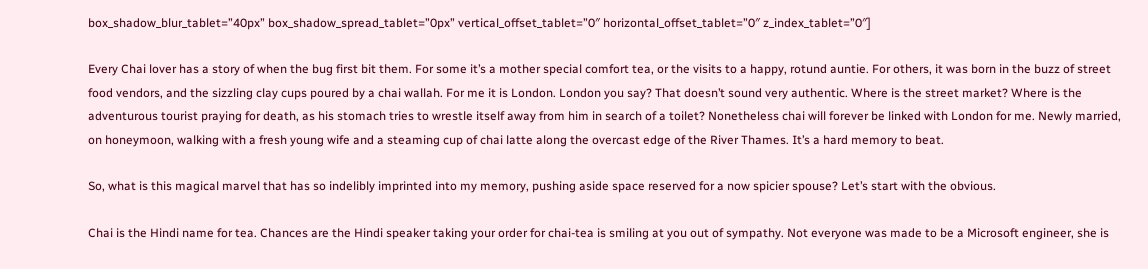box_shadow_blur_tablet=”40px” box_shadow_spread_tablet=”0px” vertical_offset_tablet=”0″ horizontal_offset_tablet=”0″ z_index_tablet=”0″]

Every Chai lover has a story of when the bug first bit them. For some it’s a mother special comfort tea, or the visits to a happy, rotund auntie. For others, it was born in the buzz of street food vendors, and the sizzling clay cups poured by a chai wallah. For me it is London. London you say? That doesn’t sound very authentic. Where is the street market? Where is the adventurous tourist praying for death, as his stomach tries to wrestle itself away from him in search of a toilet? Nonetheless chai will forever be linked with London for me. Newly married, on honeymoon, walking with a fresh young wife and a steaming cup of chai latte along the overcast edge of the River Thames. It’s a hard memory to beat.

So, what is this magical marvel that has so indelibly imprinted into my memory, pushing aside space reserved for a now spicier spouse? Let’s start with the obvious.

Chai is the Hindi name for tea. Chances are the Hindi speaker taking your order for chai-tea is smiling at you out of sympathy. Not everyone was made to be a Microsoft engineer, she is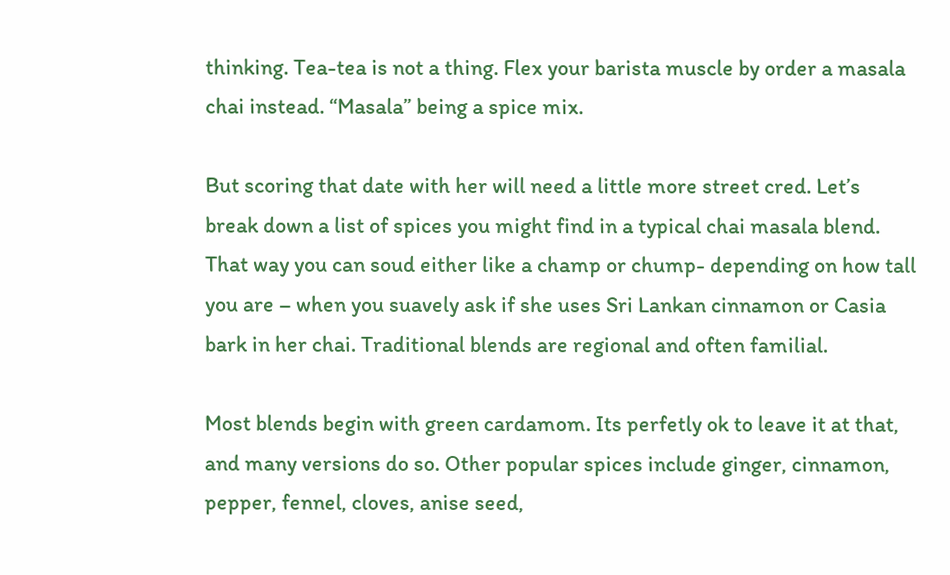thinking. Tea-tea is not a thing. Flex your barista muscle by order a masala chai instead. “Masala” being a spice mix.

But scoring that date with her will need a little more street cred. Let’s break down a list of spices you might find in a typical chai masala blend. That way you can soud either like a champ or chump- depending on how tall you are – when you suavely ask if she uses Sri Lankan cinnamon or Casia bark in her chai. Traditional blends are regional and often familial.

Most blends begin with green cardamom. Its perfetly ok to leave it at that, and many versions do so. Other popular spices include ginger, cinnamon, pepper, fennel, cloves, anise seed,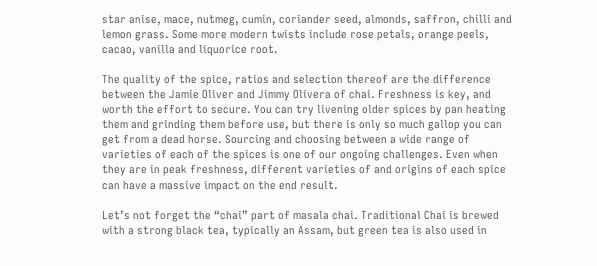star anise, mace, nutmeg, cumin, coriander seed, almonds, saffron, chilli and lemon grass. Some more modern twists include rose petals, orange peels, cacao, vanilla and liquorice root.

The quality of the spice, ratios and selection thereof are the difference between the Jamie Oliver and Jimmy Olivera of chai. Freshness is key, and worth the effort to secure. You can try livening older spices by pan heating them and grinding them before use, but there is only so much gallop you can get from a dead horse. Sourcing and choosing between a wide range of varieties of each of the spices is one of our ongoing challenges. Even when they are in peak freshness, different varieties of and origins of each spice can have a massive impact on the end result.

Let’s not forget the “chai” part of masala chai. Traditional Chai is brewed with a strong black tea, typically an Assam, but green tea is also used in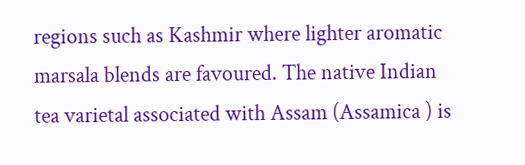regions such as Kashmir where lighter aromatic marsala blends are favoured. The native Indian tea varietal associated with Assam (Assamica ) is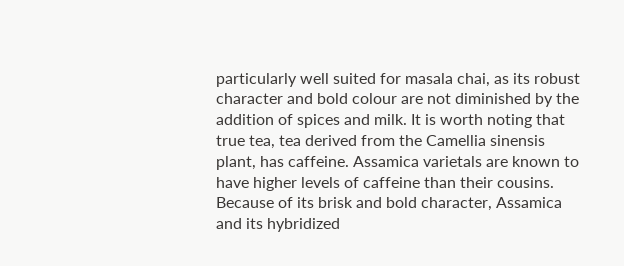particularly well suited for masala chai, as its robust character and bold colour are not diminished by the addition of spices and milk. It is worth noting that true tea, tea derived from the Camellia sinensis plant, has caffeine. Assamica varietals are known to have higher levels of caffeine than their cousins. Because of its brisk and bold character, Assamica and its hybridized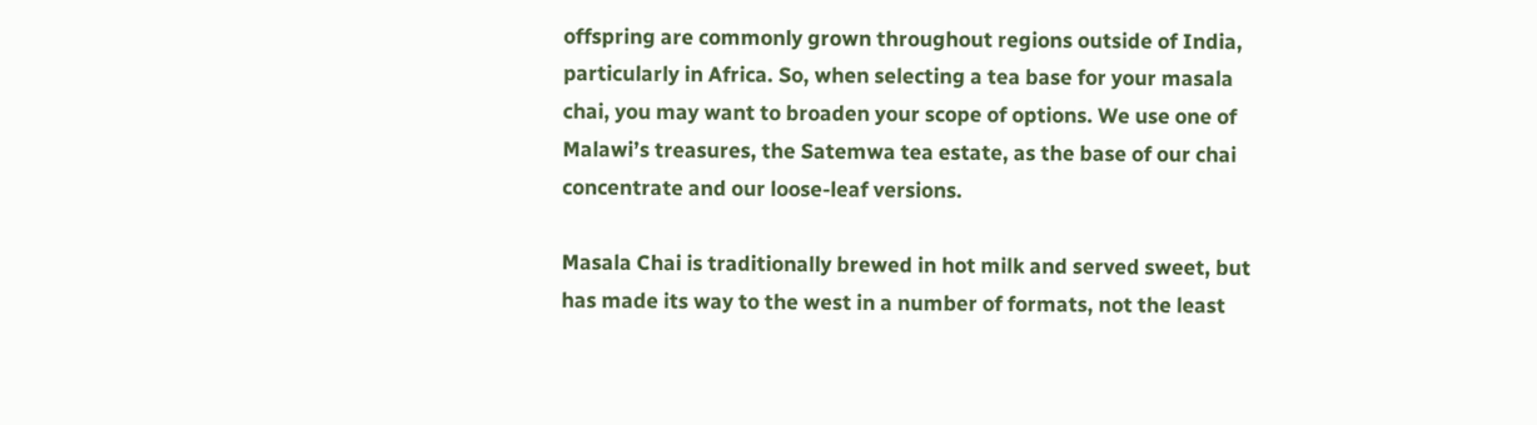offspring are commonly grown throughout regions outside of India, particularly in Africa. So, when selecting a tea base for your masala chai, you may want to broaden your scope of options. We use one of Malawi’s treasures, the Satemwa tea estate, as the base of our chai concentrate and our loose-leaf versions.

Masala Chai is traditionally brewed in hot milk and served sweet, but has made its way to the west in a number of formats, not the least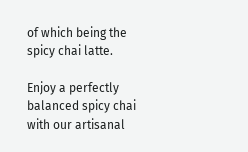of which being the spicy chai latte.

Enjoy a perfectly balanced spicy chai with our artisanal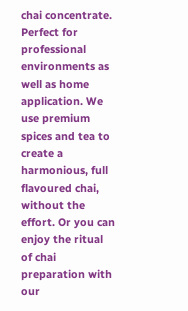chai concentrate. Perfect for professional environments as well as home application. We use premium spices and tea to create a harmonious, full flavoured chai, without the effort. Or you can enjoy the ritual of chai preparation with our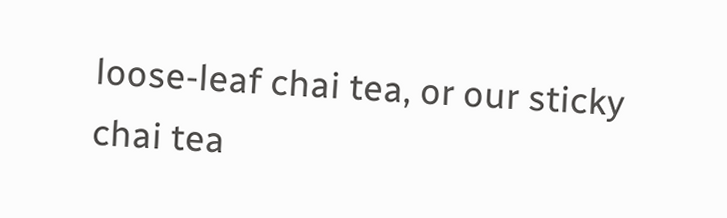loose-leaf chai tea, or our sticky chai tea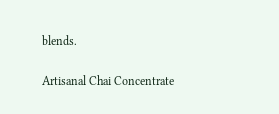blends.

Artisanal Chai Concentrate